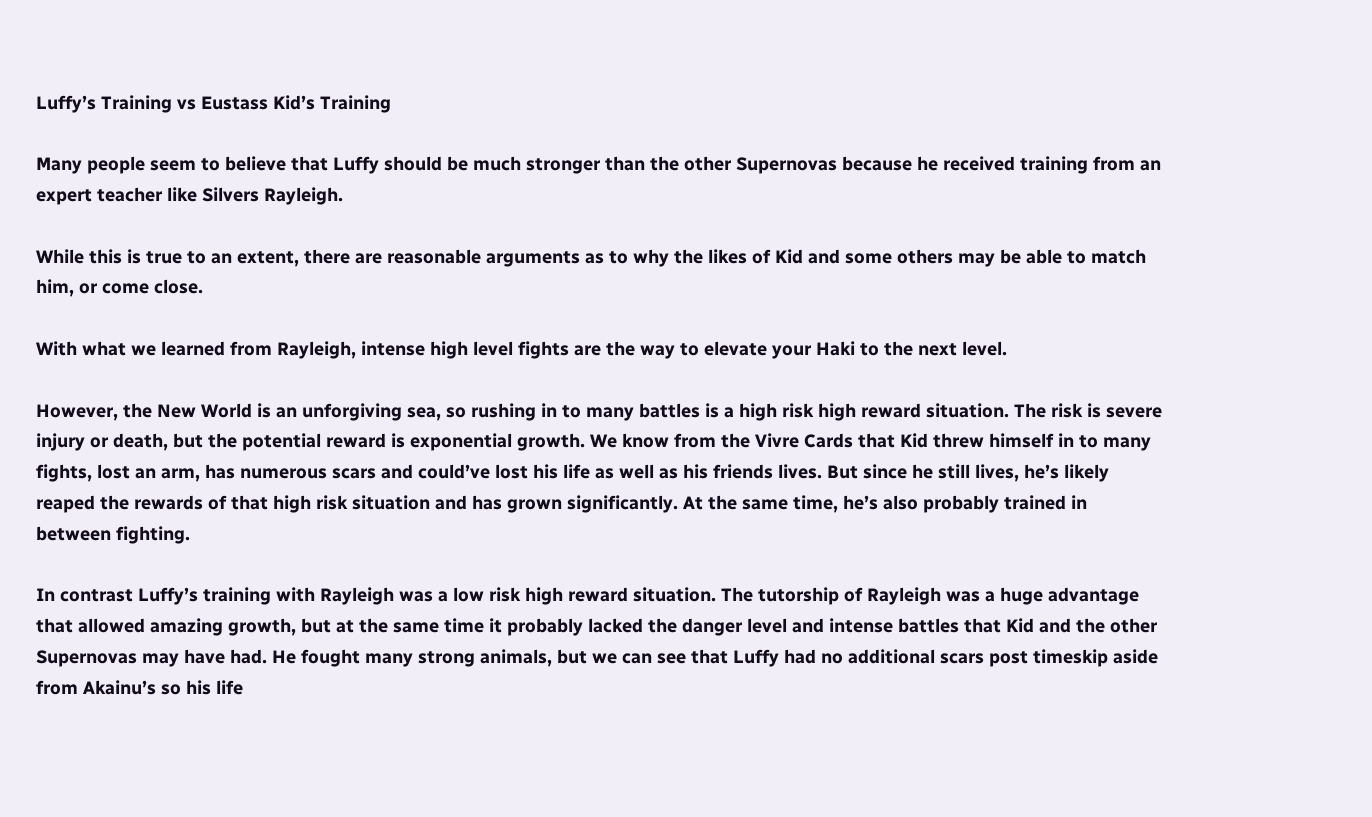Luffy’s Training vs Eustass Kid’s Training

Many people seem to believe that Luffy should be much stronger than the other Supernovas because he received training from an expert teacher like Silvers Rayleigh.

While this is true to an extent, there are reasonable arguments as to why the likes of Kid and some others may be able to match him, or come close.

With what we learned from Rayleigh, intense high level fights are the way to elevate your Haki to the next level.

However, the New World is an unforgiving sea, so rushing in to many battles is a high risk high reward situation. The risk is severe injury or death, but the potential reward is exponential growth. We know from the Vivre Cards that Kid threw himself in to many fights, lost an arm, has numerous scars and could’ve lost his life as well as his friends lives. But since he still lives, he’s likely reaped the rewards of that high risk situation and has grown significantly. At the same time, he’s also probably trained in between fighting.

In contrast Luffy’s training with Rayleigh was a low risk high reward situation. The tutorship of Rayleigh was a huge advantage that allowed amazing growth, but at the same time it probably lacked the danger level and intense battles that Kid and the other Supernovas may have had. He fought many strong animals, but we can see that Luffy had no additional scars post timeskip aside from Akainu’s so his life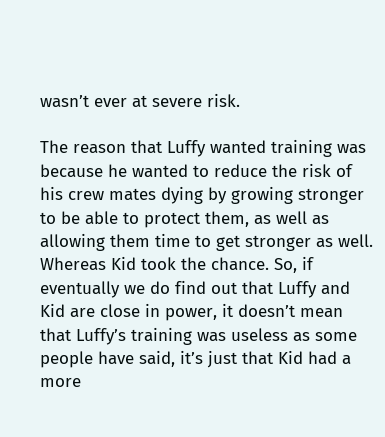wasn’t ever at severe risk.

The reason that Luffy wanted training was because he wanted to reduce the risk of his crew mates dying by growing stronger to be able to protect them, as well as allowing them time to get stronger as well. Whereas Kid took the chance. So, if eventually we do find out that Luffy and Kid are close in power, it doesn’t mean that Luffy’s training was useless as some people have said, it’s just that Kid had a more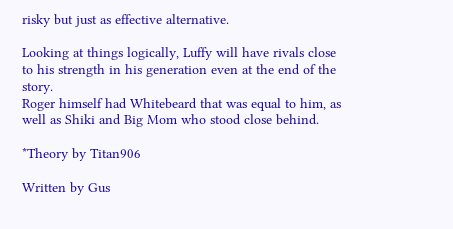risky but just as effective alternative.

Looking at things logically, Luffy will have rivals close to his strength in his generation even at the end of the story.
Roger himself had Whitebeard that was equal to him, as well as Shiki and Big Mom who stood close behind.

*Theory by Titan906

Written by Gus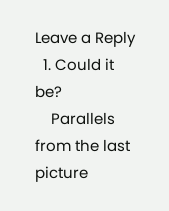Leave a Reply
  1. Could it be?
    Parallels from the last picture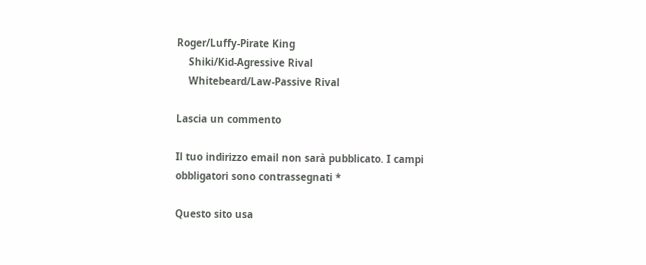Roger/Luffy-Pirate King
    Shiki/Kid-Agressive Rival
    Whitebeard/Law-Passive Rival

Lascia un commento

Il tuo indirizzo email non sarà pubblicato. I campi obbligatori sono contrassegnati *

Questo sito usa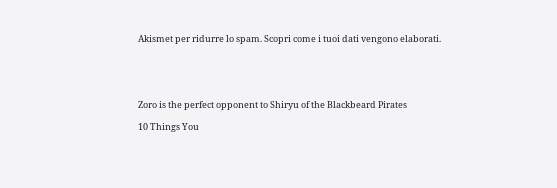Akismet per ridurre lo spam. Scopri come i tuoi dati vengono elaborati.





Zoro is the perfect opponent to Shiryu of the Blackbeard Pirates

10 Things You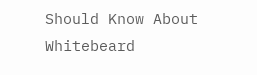Should Know About Whitebeard